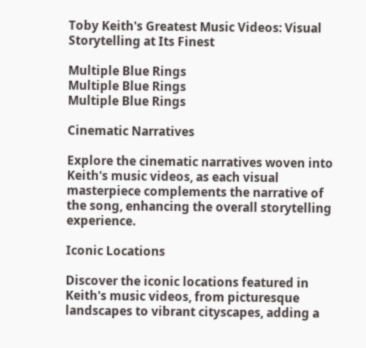Toby Keith's Greatest Music Videos: Visual Storytelling at Its Finest

Multiple Blue Rings
Multiple Blue Rings
Multiple Blue Rings

Cinematic Narratives

Explore the cinematic narratives woven into Keith's music videos, as each visual masterpiece complements the narrative of the song, enhancing the overall storytelling experience.

Iconic Locations

Discover the iconic locations featured in Keith's music videos, from picturesque landscapes to vibrant cityscapes, adding a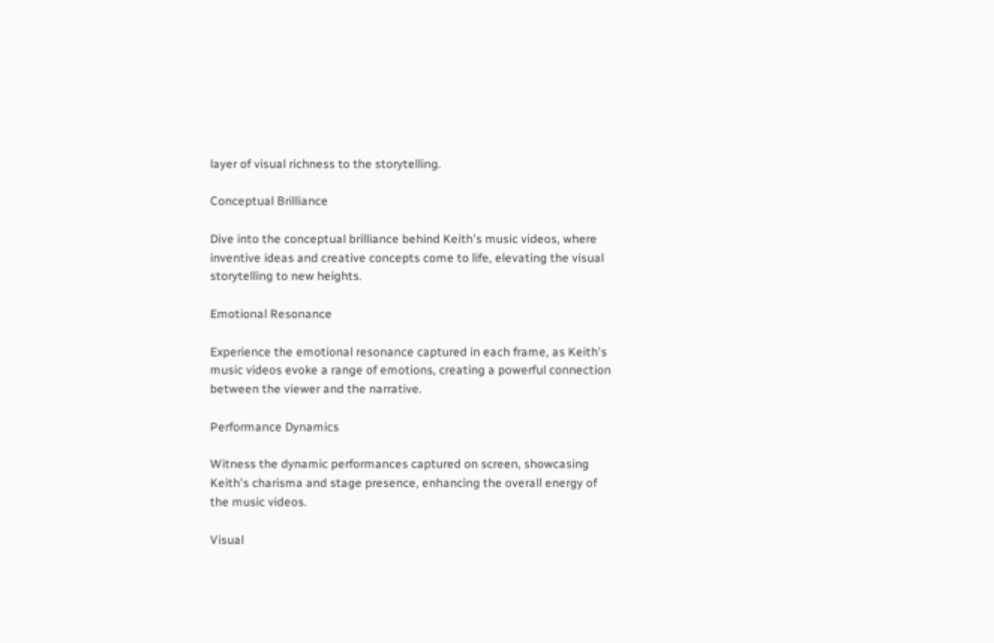layer of visual richness to the storytelling.

Conceptual Brilliance

Dive into the conceptual brilliance behind Keith's music videos, where inventive ideas and creative concepts come to life, elevating the visual storytelling to new heights.

Emotional Resonance

Experience the emotional resonance captured in each frame, as Keith's music videos evoke a range of emotions, creating a powerful connection between the viewer and the narrative.

Performance Dynamics

Witness the dynamic performances captured on screen, showcasing Keith's charisma and stage presence, enhancing the overall energy of the music videos.

Visual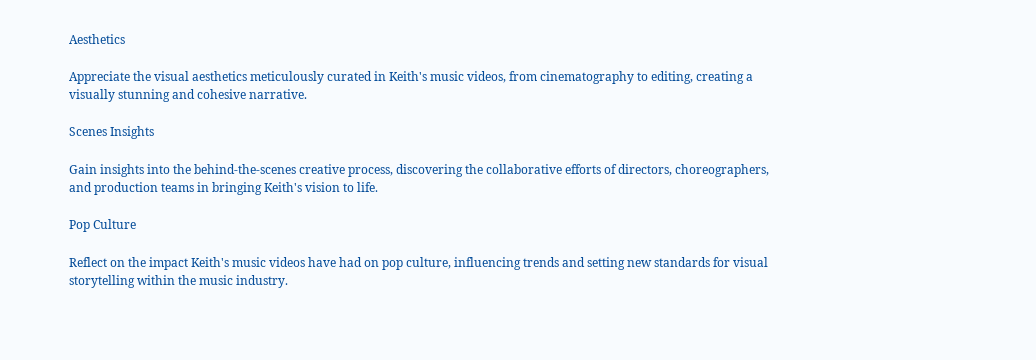Aesthetics

Appreciate the visual aesthetics meticulously curated in Keith's music videos, from cinematography to editing, creating a visually stunning and cohesive narrative.

Scenes Insights

Gain insights into the behind-the-scenes creative process, discovering the collaborative efforts of directors, choreographers, and production teams in bringing Keith's vision to life.

Pop Culture

Reflect on the impact Keith's music videos have had on pop culture, influencing trends and setting new standards for visual storytelling within the music industry.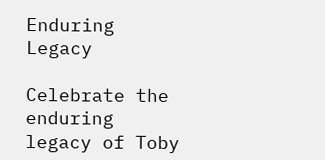Enduring Legacy

Celebrate the enduring legacy of Toby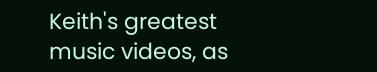Keith's greatest music videos, as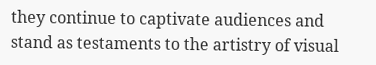they continue to captivate audiences and stand as testaments to the artistry of visual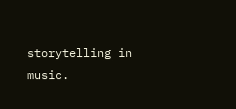storytelling in music.